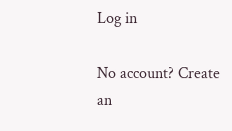Log in

No account? Create an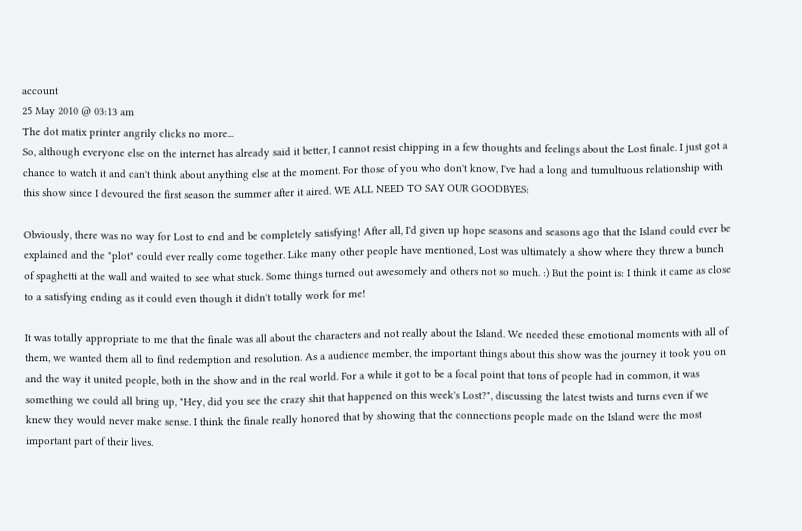account
25 May 2010 @ 03:13 am
The dot matix printer angrily clicks no more...
So, although everyone else on the internet has already said it better, I cannot resist chipping in a few thoughts and feelings about the Lost finale. I just got a chance to watch it and can't think about anything else at the moment. For those of you who don't know, I've had a long and tumultuous relationship with this show since I devoured the first season the summer after it aired. WE ALL NEED TO SAY OUR GOODBYES:

Obviously, there was no way for Lost to end and be completely satisfying! After all, I'd given up hope seasons and seasons ago that the Island could ever be explained and the "plot" could ever really come together. Like many other people have mentioned, Lost was ultimately a show where they threw a bunch of spaghetti at the wall and waited to see what stuck. Some things turned out awesomely and others not so much. :) But the point is: I think it came as close to a satisfying ending as it could even though it didn't totally work for me!

It was totally appropriate to me that the finale was all about the characters and not really about the Island. We needed these emotional moments with all of them, we wanted them all to find redemption and resolution. As a audience member, the important things about this show was the journey it took you on and the way it united people, both in the show and in the real world. For a while it got to be a focal point that tons of people had in common, it was something we could all bring up, "Hey, did you see the crazy shit that happened on this week's Lost?", discussing the latest twists and turns even if we knew they would never make sense. I think the finale really honored that by showing that the connections people made on the Island were the most important part of their lives.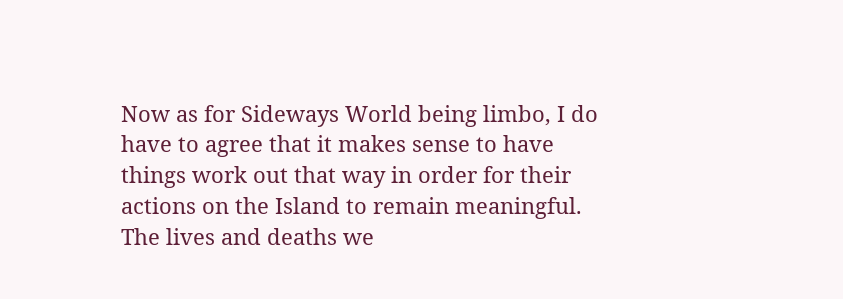Now as for Sideways World being limbo, I do have to agree that it makes sense to have things work out that way in order for their actions on the Island to remain meaningful. The lives and deaths we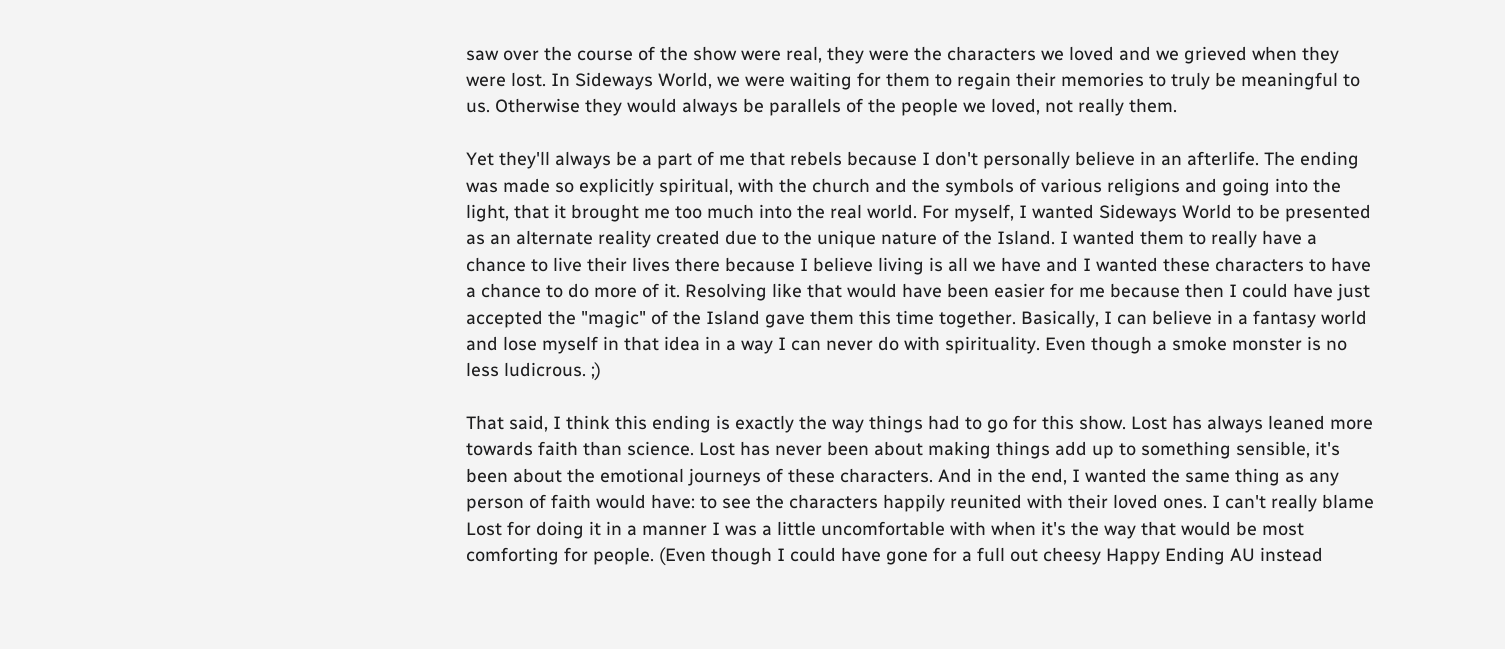saw over the course of the show were real, they were the characters we loved and we grieved when they were lost. In Sideways World, we were waiting for them to regain their memories to truly be meaningful to us. Otherwise they would always be parallels of the people we loved, not really them.

Yet they'll always be a part of me that rebels because I don't personally believe in an afterlife. The ending was made so explicitly spiritual, with the church and the symbols of various religions and going into the light, that it brought me too much into the real world. For myself, I wanted Sideways World to be presented as an alternate reality created due to the unique nature of the Island. I wanted them to really have a chance to live their lives there because I believe living is all we have and I wanted these characters to have a chance to do more of it. Resolving like that would have been easier for me because then I could have just accepted the "magic" of the Island gave them this time together. Basically, I can believe in a fantasy world and lose myself in that idea in a way I can never do with spirituality. Even though a smoke monster is no less ludicrous. ;)

That said, I think this ending is exactly the way things had to go for this show. Lost has always leaned more towards faith than science. Lost has never been about making things add up to something sensible, it's been about the emotional journeys of these characters. And in the end, I wanted the same thing as any person of faith would have: to see the characters happily reunited with their loved ones. I can't really blame Lost for doing it in a manner I was a little uncomfortable with when it's the way that would be most comforting for people. (Even though I could have gone for a full out cheesy Happy Ending AU instead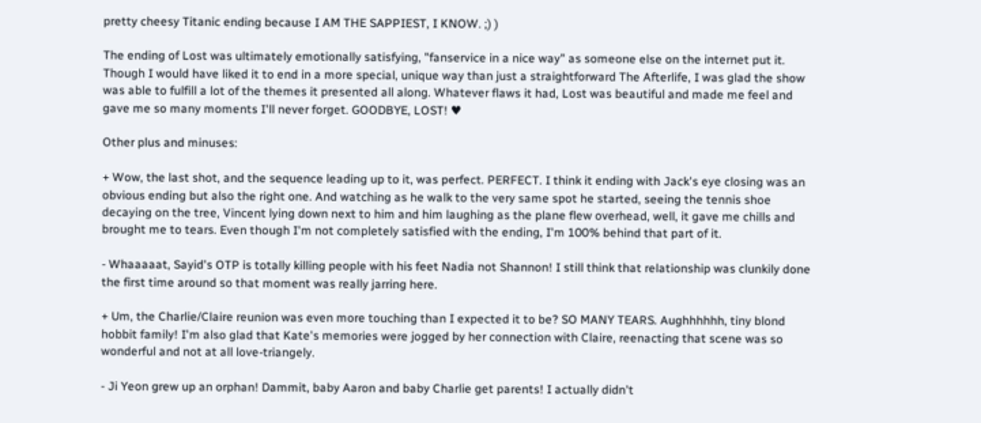pretty cheesy Titanic ending because I AM THE SAPPIEST, I KNOW. ;) )

The ending of Lost was ultimately emotionally satisfying, "fanservice in a nice way" as someone else on the internet put it. Though I would have liked it to end in a more special, unique way than just a straightforward The Afterlife, I was glad the show was able to fulfill a lot of the themes it presented all along. Whatever flaws it had, Lost was beautiful and made me feel and gave me so many moments I'll never forget. GOODBYE, LOST! ♥

Other plus and minuses:

+ Wow, the last shot, and the sequence leading up to it, was perfect. PERFECT. I think it ending with Jack's eye closing was an obvious ending but also the right one. And watching as he walk to the very same spot he started, seeing the tennis shoe decaying on the tree, Vincent lying down next to him and him laughing as the plane flew overhead, well, it gave me chills and brought me to tears. Even though I'm not completely satisfied with the ending, I'm 100% behind that part of it.

- Whaaaaat, Sayid's OTP is totally killing people with his feet Nadia not Shannon! I still think that relationship was clunkily done the first time around so that moment was really jarring here.

+ Um, the Charlie/Claire reunion was even more touching than I expected it to be? SO MANY TEARS. Aughhhhhh, tiny blond hobbit family! I'm also glad that Kate's memories were jogged by her connection with Claire, reenacting that scene was so wonderful and not at all love-triangely.

- Ji Yeon grew up an orphan! Dammit, baby Aaron and baby Charlie get parents! I actually didn't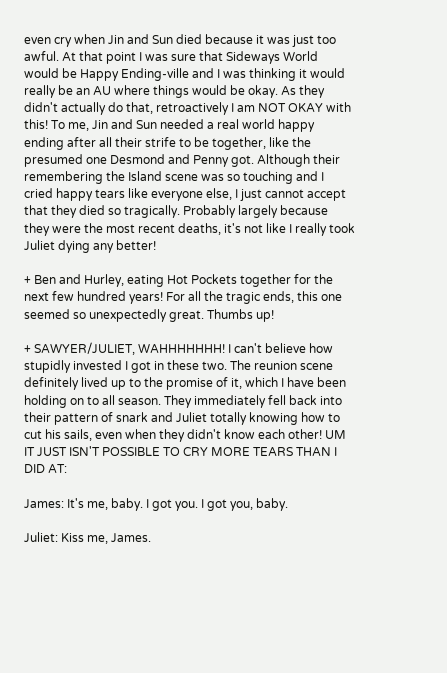even cry when Jin and Sun died because it was just too awful. At that point I was sure that Sideways World would be Happy Ending-ville and I was thinking it would really be an AU where things would be okay. As they didn't actually do that, retroactively I am NOT OKAY with this! To me, Jin and Sun needed a real world happy ending after all their strife to be together, like the presumed one Desmond and Penny got. Although their remembering the Island scene was so touching and I cried happy tears like everyone else, I just cannot accept that they died so tragically. Probably largely because they were the most recent deaths, it's not like I really took Juliet dying any better!

+ Ben and Hurley, eating Hot Pockets together for the next few hundred years! For all the tragic ends, this one seemed so unexpectedly great. Thumbs up!

+ SAWYER/JULIET, WAHHHHHHH! I can't believe how stupidly invested I got in these two. The reunion scene definitely lived up to the promise of it, which I have been holding on to all season. They immediately fell back into their pattern of snark and Juliet totally knowing how to cut his sails, even when they didn't know each other! UM IT JUST ISN'T POSSIBLE TO CRY MORE TEARS THAN I DID AT:

James: It's me, baby. I got you. I got you, baby.

Juliet: Kiss me, James.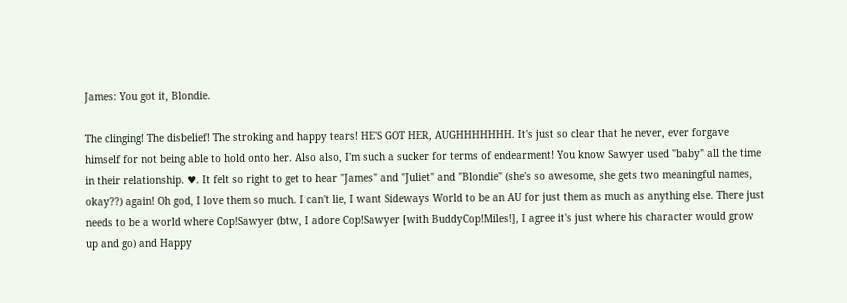James: You got it, Blondie.

The clinging! The disbelief! The stroking and happy tears! HE'S GOT HER, AUGHHHHHHH. It's just so clear that he never, ever forgave himself for not being able to hold onto her. Also also, I'm such a sucker for terms of endearment! You know Sawyer used "baby" all the time in their relationship. ♥. It felt so right to get to hear "James" and "Juliet" and "Blondie" (she's so awesome, she gets two meaningful names, okay??) again! Oh god, I love them so much. I can't lie, I want Sideways World to be an AU for just them as much as anything else. There just needs to be a world where Cop!Sawyer (btw, I adore Cop!Sawyer [with BuddyCop!Miles!], I agree it's just where his character would grow up and go) and Happy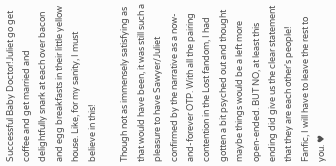Successful Baby Doctor!Juliet go get coffee and get married and delightfully snark at each over bacon and egg breakfasts in their little yellow house. Like, for my sanity, I must believe in this!

Though not as immensely satisfying as that would have been, it was still such a pleasure to have Sawyer/Juliet confirmed by the narrative as a now-and-forever OTP. With all the pairing contention in the Lost fandom, I had gotten a bit psyched out and thought maybe things would be a left more open-ended. BUT NO, at least this ending did give us the clear statement that they are each other's people! Fanfic, I will have to leave the rest to you. ♥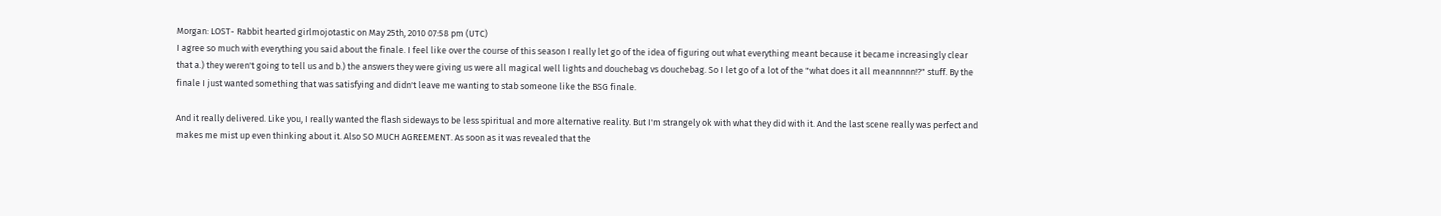Morgan: LOST- Rabbit hearted girlmojotastic on May 25th, 2010 07:58 pm (UTC)
I agree so much with everything you said about the finale. I feel like over the course of this season I really let go of the idea of figuring out what everything meant because it became increasingly clear that a.) they weren't going to tell us and b.) the answers they were giving us were all magical well lights and douchebag vs douchebag. So I let go of a lot of the "what does it all meannnnn!?" stuff. By the finale I just wanted something that was satisfying and didn't leave me wanting to stab someone like the BSG finale.

And it really delivered. Like you, I really wanted the flash sideways to be less spiritual and more alternative reality. But I'm strangely ok with what they did with it. And the last scene really was perfect and makes me mist up even thinking about it. Also SO MUCH AGREEMENT. As soon as it was revealed that the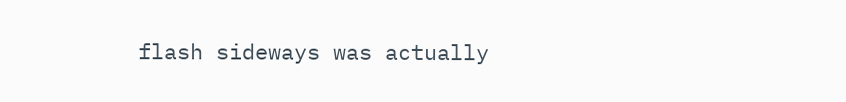flash sideways was actually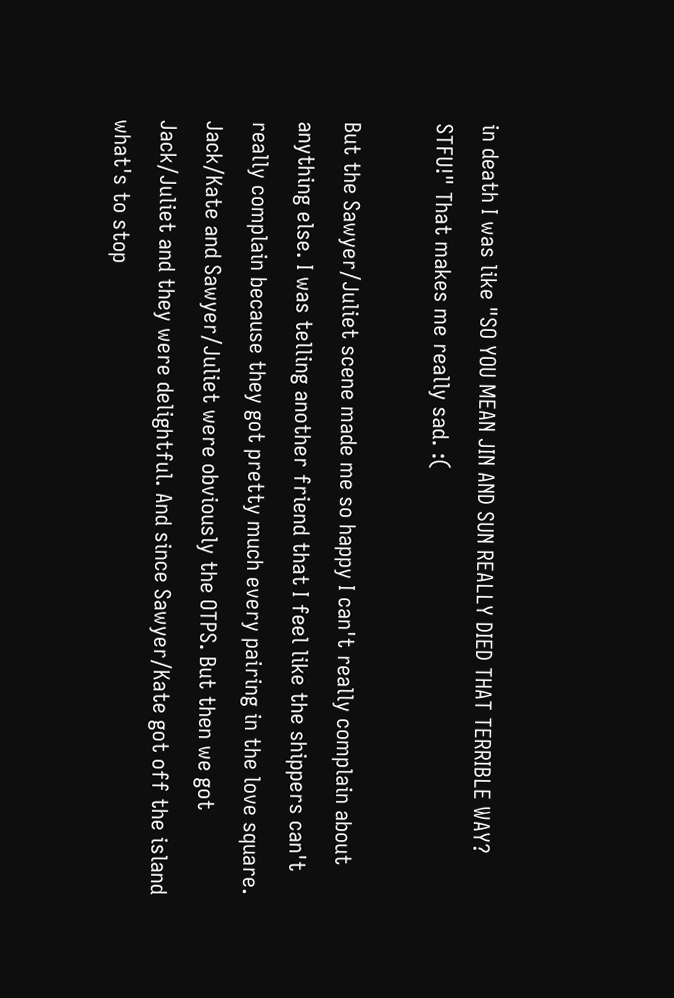in death I was like "SO YOU MEAN JIN AND SUN REALLY DIED THAT TERRIBLE WAY? STFU!" That makes me really sad. :(

But the Sawyer/Juliet scene made me so happy I can't really complain about anything else. I was telling another friend that I feel like the shippers can't really complain because they got pretty much every pairing in the love square. Jack/Kate and Sawyer/Juliet were obviously the OTPS. But then we got Jack/Juliet and they were delightful. And since Sawyer/Kate got off the island what's to stop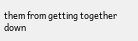them from getting together down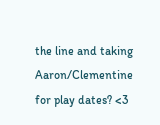the line and taking Aaron/Clementine for play dates? <3